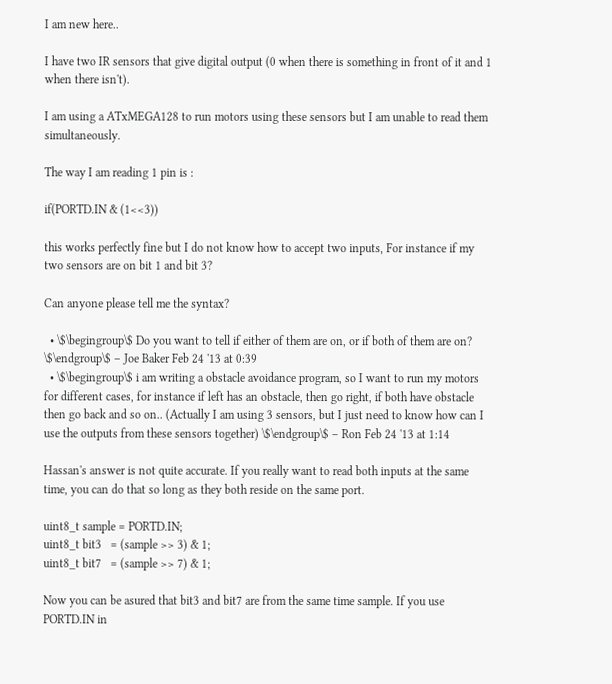I am new here..

I have two IR sensors that give digital output (0 when there is something in front of it and 1 when there isn't).

I am using a ATxMEGA128 to run motors using these sensors but I am unable to read them simultaneously.

The way I am reading 1 pin is :

if(PORTD.IN & (1<<3))

this works perfectly fine but I do not know how to accept two inputs, For instance if my two sensors are on bit 1 and bit 3?

Can anyone please tell me the syntax?

  • \$\begingroup\$ Do you want to tell if either of them are on, or if both of them are on? \$\endgroup\$ – Joe Baker Feb 24 '13 at 0:39
  • \$\begingroup\$ i am writing a obstacle avoidance program, so I want to run my motors for different cases, for instance if left has an obstacle, then go right, if both have obstacle then go back and so on.. (Actually I am using 3 sensors, but I just need to know how can I use the outputs from these sensors together) \$\endgroup\$ – Ron Feb 24 '13 at 1:14

Hassan's answer is not quite accurate. If you really want to read both inputs at the same time, you can do that so long as they both reside on the same port.

uint8_t sample = PORTD.IN;
uint8_t bit3   = (sample >> 3) & 1;
uint8_t bit7   = (sample >> 7) & 1;

Now you can be asured that bit3 and bit7 are from the same time sample. If you use PORTD.IN in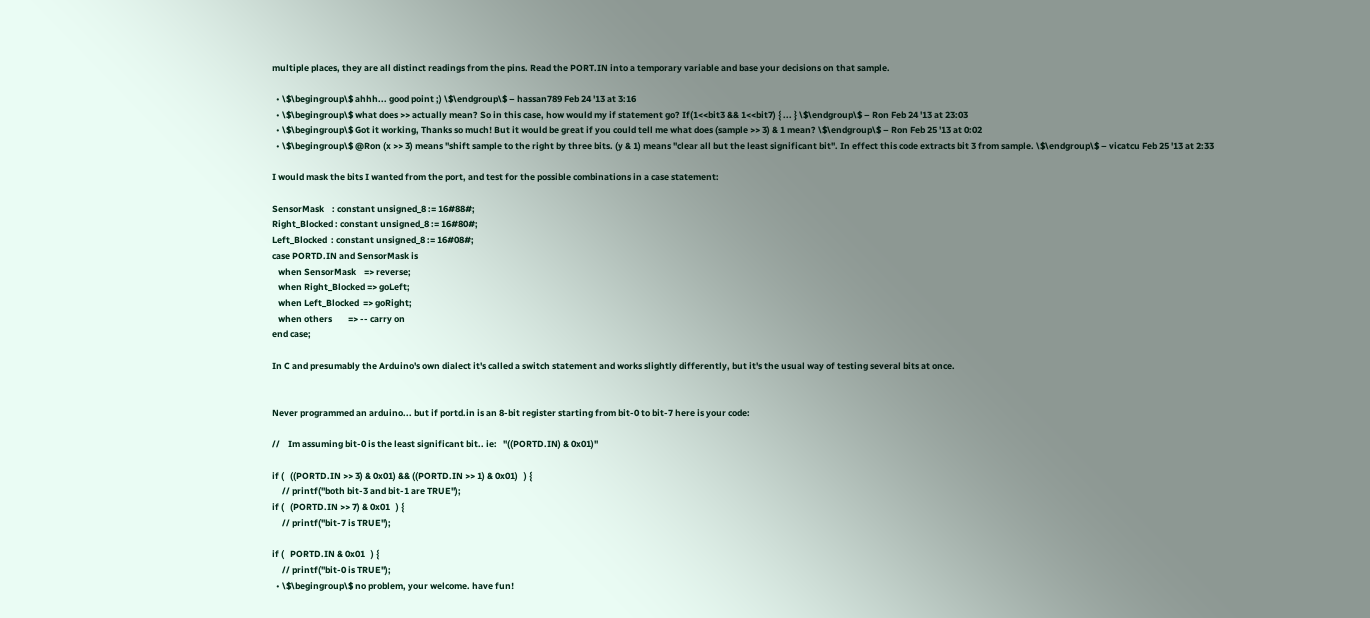multiple places, they are all distinct readings from the pins. Read the PORT.IN into a temporary variable and base your decisions on that sample.

  • \$\begingroup\$ ahhh... good point ;) \$\endgroup\$ – hassan789 Feb 24 '13 at 3:16
  • \$\begingroup\$ what does >> actually mean? So in this case, how would my if statement go? If(1<<bit3 && 1<<bit7) { ... } \$\endgroup\$ – Ron Feb 24 '13 at 23:03
  • \$\begingroup\$ Got it working, Thanks so much! But it would be great if you could tell me what does (sample >> 3) & 1 mean? \$\endgroup\$ – Ron Feb 25 '13 at 0:02
  • \$\begingroup\$ @Ron (x >> 3) means "shift sample to the right by three bits. (y & 1) means "clear all but the least significant bit". In effect this code extracts bit 3 from sample. \$\endgroup\$ – vicatcu Feb 25 '13 at 2:33

I would mask the bits I wanted from the port, and test for the possible combinations in a case statement:

SensorMask    : constant unsigned_8 := 16#88#;
Right_Blocked : constant unsigned_8 := 16#80#;
Left_Blocked  : constant unsigned_8 := 16#08#;
case PORTD.IN and SensorMask is
   when SensorMask    => reverse;
   when Right_Blocked => goLeft;
   when Left_Blocked  => goRight;
   when others        => -- carry on
end case;

In C and presumably the Arduino's own dialect it's called a switch statement and works slightly differently, but it's the usual way of testing several bits at once.


Never programmed an arduino... but if portd.in is an 8-bit register starting from bit-0 to bit-7 here is your code:

//    Im assuming bit-0 is the least significant bit.. ie:   "((PORTD.IN) & 0x01)"

if (   ((PORTD.IN >> 3) & 0x01) && ((PORTD.IN >> 1) & 0x01)   ) {
     // printf("both bit-3 and bit-1 are TRUE");
if (   (PORTD.IN >> 7) & 0x01   ) {
     // printf("bit-7 is TRUE");

if (   PORTD.IN & 0x01   ) {
     // printf("bit-0 is TRUE");
  • \$\begingroup\$ no problem, your welcome. have fun!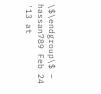\$\endgroup\$ – hassan789 Feb 24 '13 at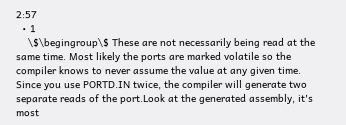2:57
  • 1
    \$\begingroup\$ These are not necessarily being read at the same time. Most likely the ports are marked volatile so the compiler knows to never assume the value at any given time. Since you use PORTD.IN twice, the compiler will generate two separate reads of the port.Look at the generated assembly, it's most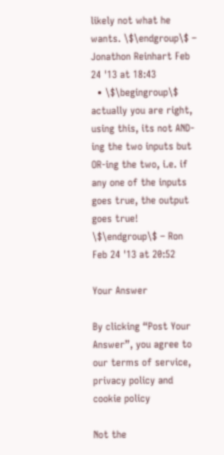likely not what he wants. \$\endgroup\$ – Jonathon Reinhart Feb 24 '13 at 18:43
  • \$\begingroup\$ actually you are right, using this, its not AND-ing the two inputs but OR-ing the two, i.e. if any one of the inputs goes true, the output goes true! \$\endgroup\$ – Ron Feb 24 '13 at 20:52

Your Answer

By clicking “Post Your Answer”, you agree to our terms of service, privacy policy and cookie policy

Not the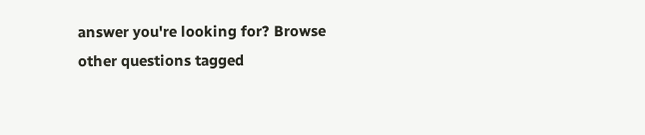answer you're looking for? Browse other questions tagged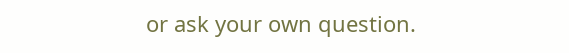or ask your own question.